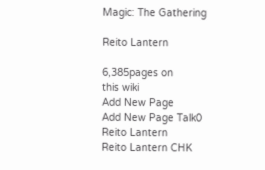Magic: The Gathering

Reito Lantern

6,385pages on
this wiki
Add New Page
Add New Page Talk0
Reito Lantern
Reito Lantern CHK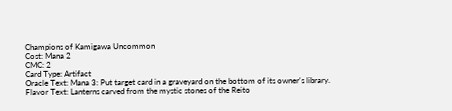Champions of Kamigawa Uncommon
Cost: Mana 2
CMC: 2
Card Type: Artifact
Oracle Text: Mana 3: Put target card in a graveyard on the bottom of its owner's library.
Flavor Text: Lanterns carved from the mystic stones of the Reito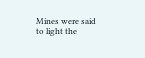Mines were said to light the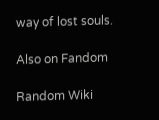way of lost souls.

Also on Fandom

Random Wiki